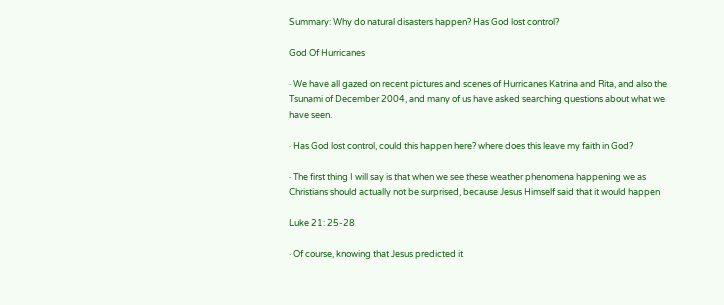Summary: Why do natural disasters happen? Has God lost control?

God Of Hurricanes

· We have all gazed on recent pictures and scenes of Hurricanes Katrina and Rita, and also the Tsunami of December 2004, and many of us have asked searching questions about what we have seen.

· Has God lost control, could this happen here? where does this leave my faith in God?

· The first thing I will say is that when we see these weather phenomena happening we as Christians should actually not be surprised, because Jesus Himself said that it would happen

Luke 21: 25-28

· Of course, knowing that Jesus predicted it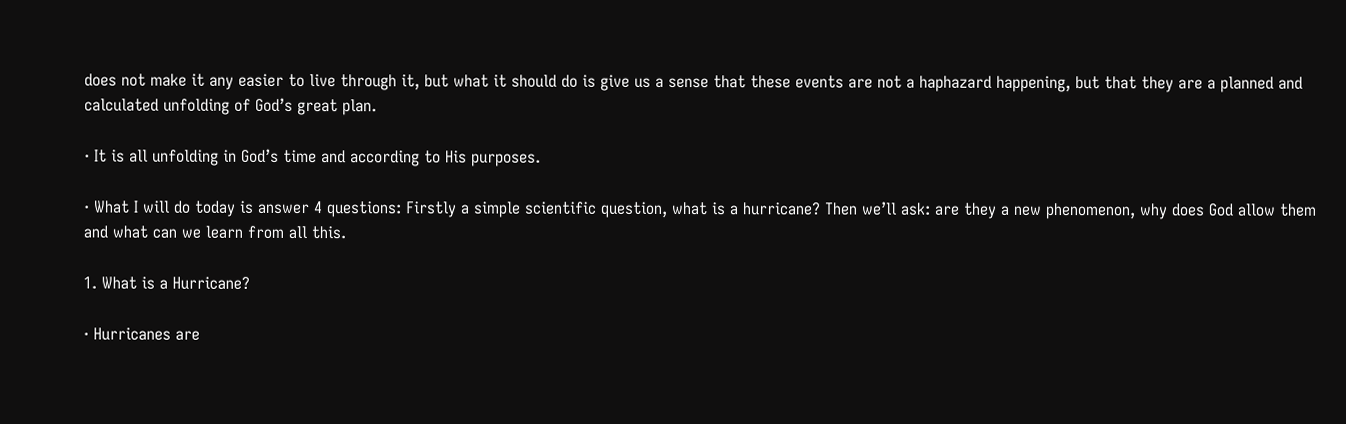does not make it any easier to live through it, but what it should do is give us a sense that these events are not a haphazard happening, but that they are a planned and calculated unfolding of God’s great plan.

· It is all unfolding in God’s time and according to His purposes.

· What I will do today is answer 4 questions: Firstly a simple scientific question, what is a hurricane? Then we’ll ask: are they a new phenomenon, why does God allow them and what can we learn from all this.

1. What is a Hurricane?

· Hurricanes are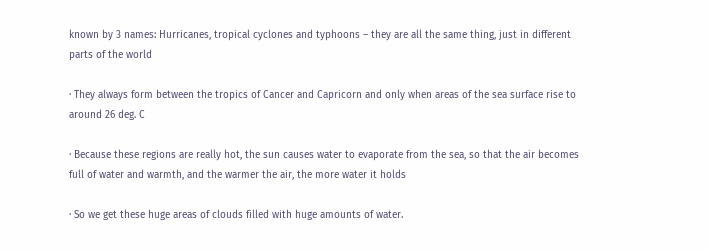known by 3 names: Hurricanes, tropical cyclones and typhoons – they are all the same thing, just in different parts of the world

· They always form between the tropics of Cancer and Capricorn and only when areas of the sea surface rise to around 26 deg. C

· Because these regions are really hot, the sun causes water to evaporate from the sea, so that the air becomes full of water and warmth, and the warmer the air, the more water it holds

· So we get these huge areas of clouds filled with huge amounts of water.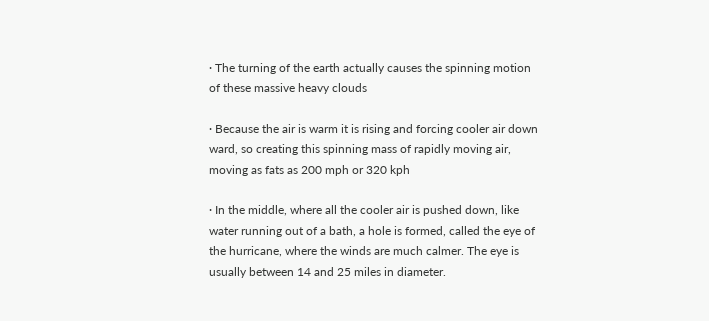· The turning of the earth actually causes the spinning motion of these massive heavy clouds

· Because the air is warm it is rising and forcing cooler air down ward, so creating this spinning mass of rapidly moving air, moving as fats as 200 mph or 320 kph

· In the middle, where all the cooler air is pushed down, like water running out of a bath, a hole is formed, called the eye of the hurricane, where the winds are much calmer. The eye is usually between 14 and 25 miles in diameter.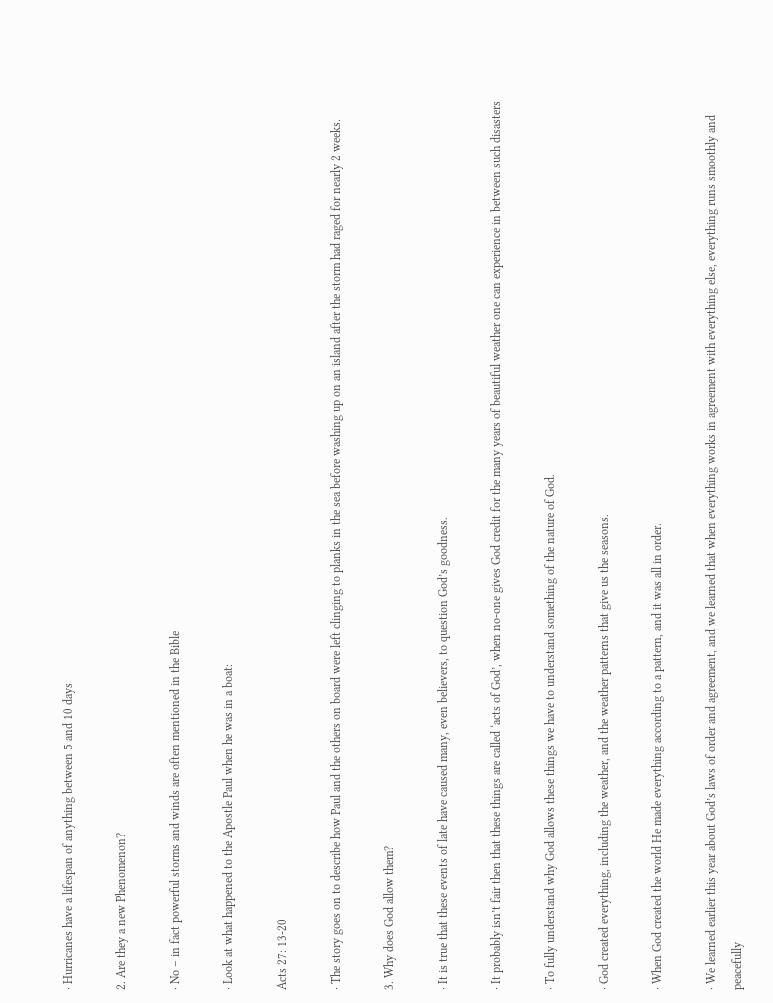· Hurricanes have a lifespan of anything between 5 and 10 days

2. Are they a new Phenomenon?

· No – in fact powerful storms and winds are often mentioned in the Bible

· Look at what happened to the Apostle Paul when he was in a boat:

Acts 27: 13-20

· The story goes on to describe how Paul and the others on board were left clinging to planks in the sea before washing up on an island after the storm had raged for nearly 2 weeks.

3. Why does God allow them?

· It is true that these events of late have caused many, even believers, to question God’s goodness.

· It probably isn’t fair then that these things are called ‘acts of God’, when no-one gives God credit for the many years of beautiful weather one can experience in between such disasters

· To fully understand why God allows these things we have to understand something of the nature of God.

· God created everything, including the weather, and the weather patterns that give us the seasons.

· When God created the world He made everything according to a pattern, and it was all in order.

· We learned earlier this year about God’s laws of order and agreement, and we learned that when everything works in agreement with everything else, everything runs smoothly and peacefully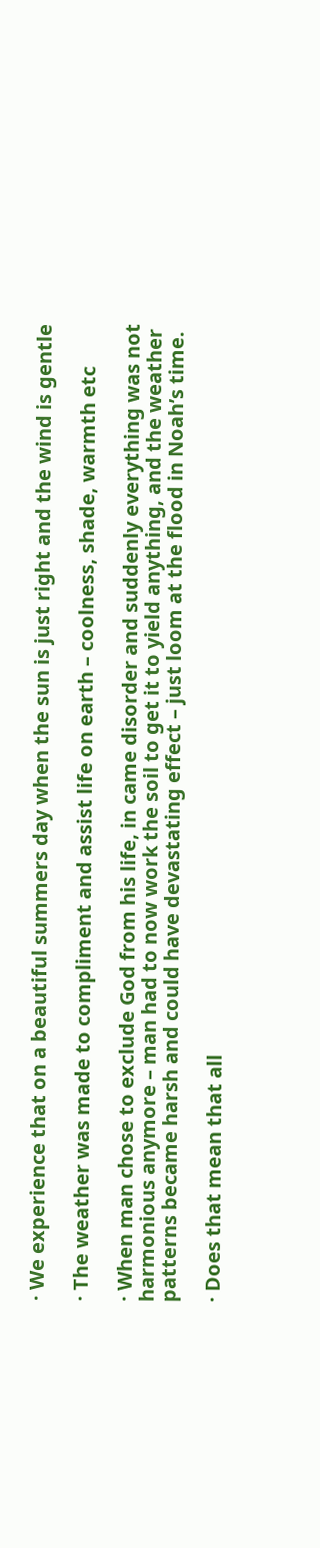· We experience that on a beautiful summers day when the sun is just right and the wind is gentle

· The weather was made to compliment and assist life on earth – coolness, shade, warmth etc

· When man chose to exclude God from his life, in came disorder and suddenly everything was not harmonious anymore – man had to now work the soil to get it to yield anything, and the weather patterns became harsh and could have devastating effect – just loom at the flood in Noah’s time.

· Does that mean that all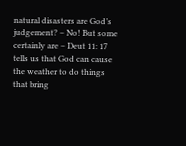natural disasters are God’s judgement? – No! But some certainly are – Deut 11: 17 tells us that God can cause the weather to do things that bring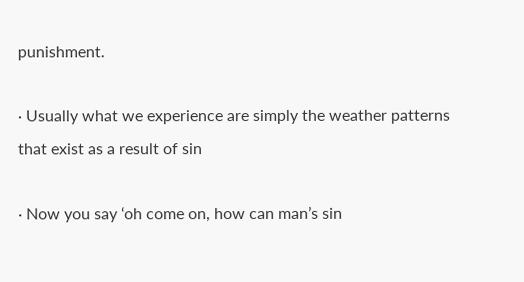punishment.

· Usually what we experience are simply the weather patterns that exist as a result of sin

· Now you say ‘oh come on, how can man’s sin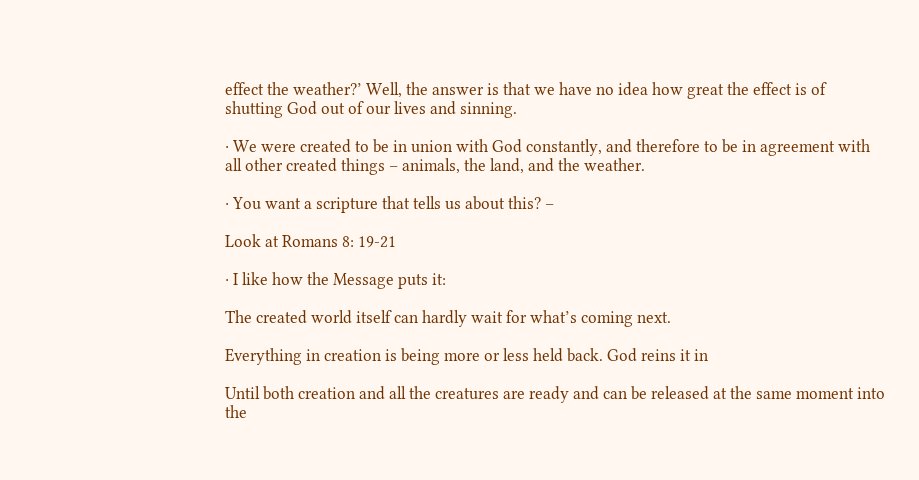effect the weather?’ Well, the answer is that we have no idea how great the effect is of shutting God out of our lives and sinning.

· We were created to be in union with God constantly, and therefore to be in agreement with all other created things – animals, the land, and the weather.

· You want a scripture that tells us about this? –

Look at Romans 8: 19-21

· I like how the Message puts it:

The created world itself can hardly wait for what’s coming next.

Everything in creation is being more or less held back. God reins it in

Until both creation and all the creatures are ready and can be released at the same moment into the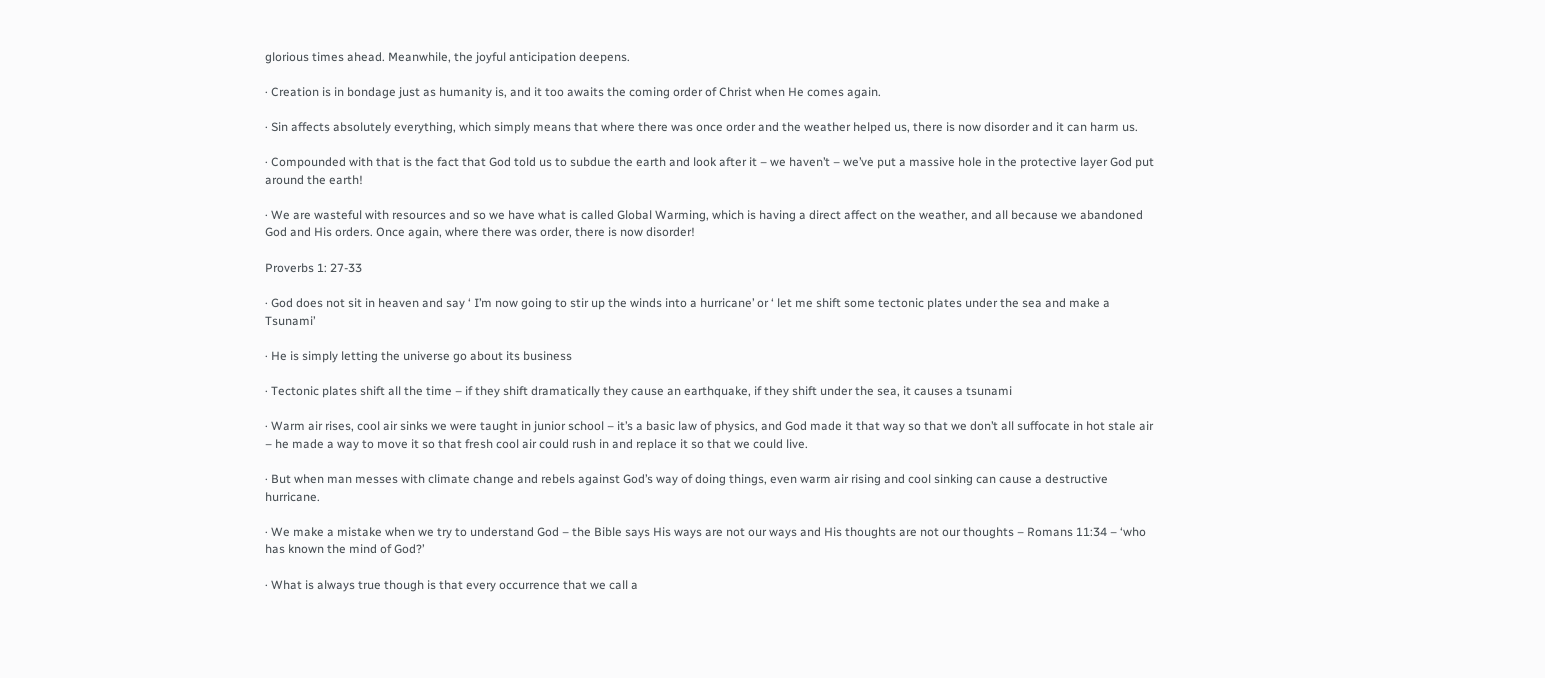glorious times ahead. Meanwhile, the joyful anticipation deepens.

· Creation is in bondage just as humanity is, and it too awaits the coming order of Christ when He comes again.

· Sin affects absolutely everything, which simply means that where there was once order and the weather helped us, there is now disorder and it can harm us.

· Compounded with that is the fact that God told us to subdue the earth and look after it – we haven’t – we’ve put a massive hole in the protective layer God put around the earth!

· We are wasteful with resources and so we have what is called Global Warming, which is having a direct affect on the weather, and all because we abandoned God and His orders. Once again, where there was order, there is now disorder!

Proverbs 1: 27-33

· God does not sit in heaven and say ‘ I’m now going to stir up the winds into a hurricane’ or ‘ let me shift some tectonic plates under the sea and make a Tsunami’

· He is simply letting the universe go about its business

· Tectonic plates shift all the time – if they shift dramatically they cause an earthquake, if they shift under the sea, it causes a tsunami

· Warm air rises, cool air sinks we were taught in junior school – it’s a basic law of physics, and God made it that way so that we don’t all suffocate in hot stale air – he made a way to move it so that fresh cool air could rush in and replace it so that we could live.

· But when man messes with climate change and rebels against God’s way of doing things, even warm air rising and cool sinking can cause a destructive hurricane.

· We make a mistake when we try to understand God – the Bible says His ways are not our ways and His thoughts are not our thoughts – Romans 11:34 – ‘who has known the mind of God?’

· What is always true though is that every occurrence that we call a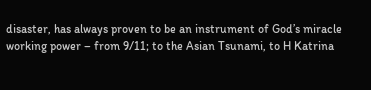disaster, has always proven to be an instrument of God’s miracle working power – from 9/11; to the Asian Tsunami, to H Katrina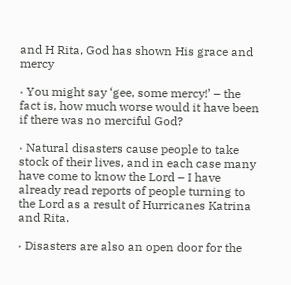and H Rita, God has shown His grace and mercy

· You might say ‘gee, some mercy!’ – the fact is, how much worse would it have been if there was no merciful God?

· Natural disasters cause people to take stock of their lives, and in each case many have come to know the Lord – I have already read reports of people turning to the Lord as a result of Hurricanes Katrina and Rita.

· Disasters are also an open door for the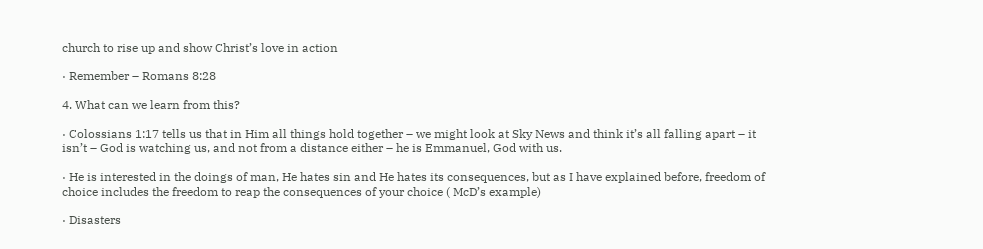church to rise up and show Christ’s love in action

· Remember – Romans 8:28

4. What can we learn from this?

· Colossians 1:17 tells us that in Him all things hold together – we might look at Sky News and think it’s all falling apart – it isn’t – God is watching us, and not from a distance either – he is Emmanuel, God with us.

· He is interested in the doings of man, He hates sin and He hates its consequences, but as I have explained before, freedom of choice includes the freedom to reap the consequences of your choice ( McD’s example)

· Disasters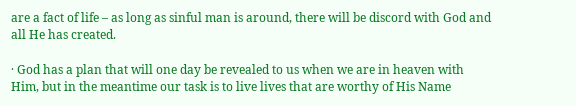are a fact of life – as long as sinful man is around, there will be discord with God and all He has created.

· God has a plan that will one day be revealed to us when we are in heaven with Him, but in the meantime our task is to live lives that are worthy of His Name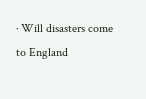· Will disasters come to England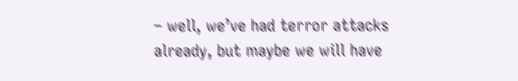– well, we’ve had terror attacks already, but maybe we will have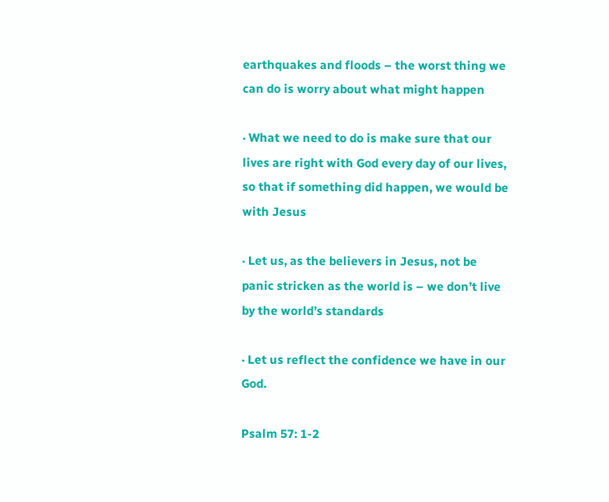earthquakes and floods – the worst thing we can do is worry about what might happen

· What we need to do is make sure that our lives are right with God every day of our lives, so that if something did happen, we would be with Jesus

· Let us, as the believers in Jesus, not be panic stricken as the world is – we don’t live by the world’s standards

· Let us reflect the confidence we have in our God.

Psalm 57: 1-2